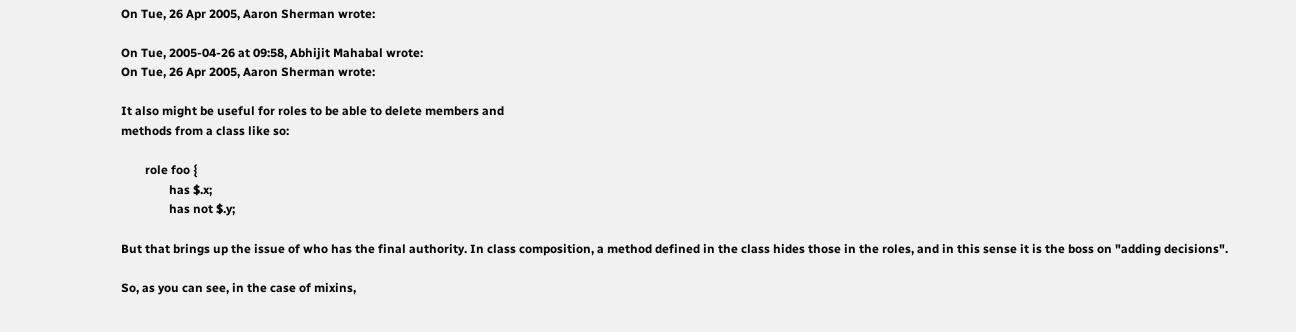On Tue, 26 Apr 2005, Aaron Sherman wrote:

On Tue, 2005-04-26 at 09:58, Abhijit Mahabal wrote:
On Tue, 26 Apr 2005, Aaron Sherman wrote:

It also might be useful for roles to be able to delete members and
methods from a class like so:

        role foo {
                has $.x;
                has not $.y;

But that brings up the issue of who has the final authority. In class composition, a method defined in the class hides those in the roles, and in this sense it is the boss on "adding decisions".

So, as you can see, in the case of mixins,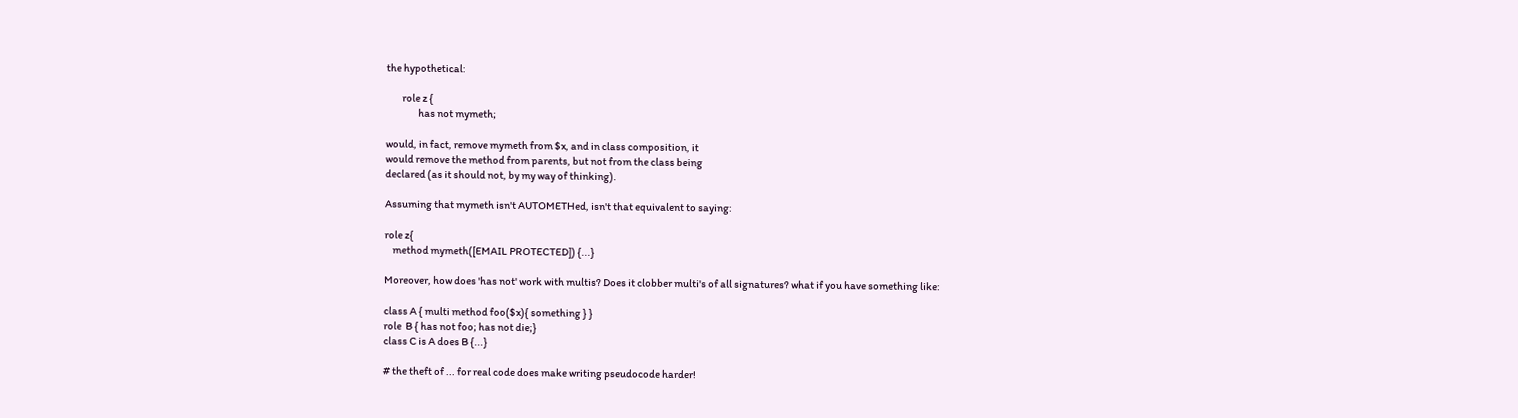the hypothetical:

        role z {
                has not mymeth;

would, in fact, remove mymeth from $x, and in class composition, it
would remove the method from parents, but not from the class being
declared (as it should not, by my way of thinking).

Assuming that mymeth isn't AUTOMETHed, isn't that equivalent to saying:

role z{
    method mymeth([EMAIL PROTECTED]) {...}

Moreover, how does 'has not' work with multis? Does it clobber multi's of all signatures? what if you have something like:

class A { multi method foo($x){ something } }
role  B { has not foo; has not die;}
class C is A does B {...}

# the theft of ... for real code does make writing pseudocode harder!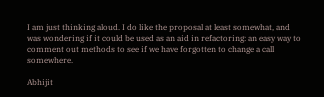I am just thinking aloud. I do like the proposal at least somewhat, and was wondering if it could be used as an aid in refactoring: an easy way to comment out methods to see if we have forgotten to change a call somewhere.

Abhijit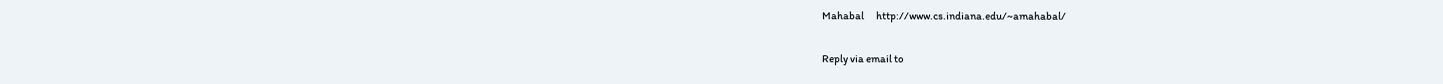Mahabal      http://www.cs.indiana.edu/~amahabal/

Reply via email to